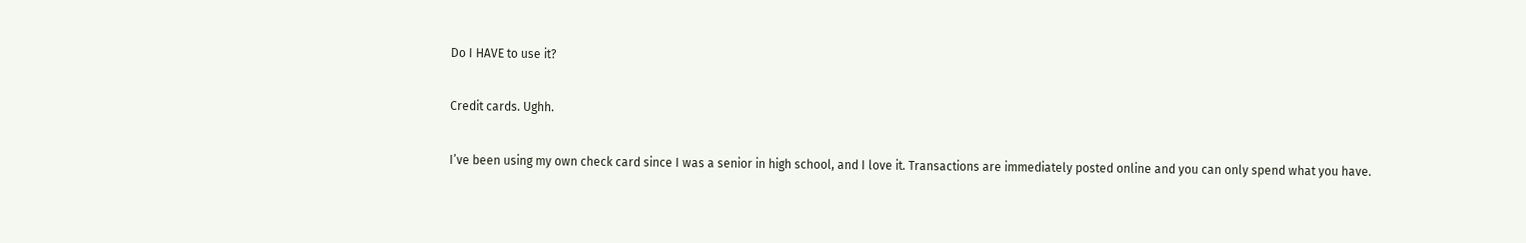Do I HAVE to use it?

Credit cards. Ughh.

I’ve been using my own check card since I was a senior in high school, and I love it. Transactions are immediately posted online and you can only spend what you have.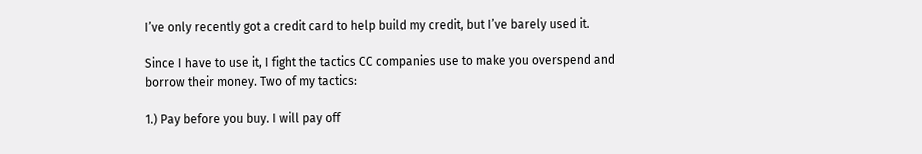I’ve only recently got a credit card to help build my credit, but I’ve barely used it.

Since I have to use it, I fight the tactics CC companies use to make you overspend and borrow their money. Two of my tactics:

1.) Pay before you buy. I will pay off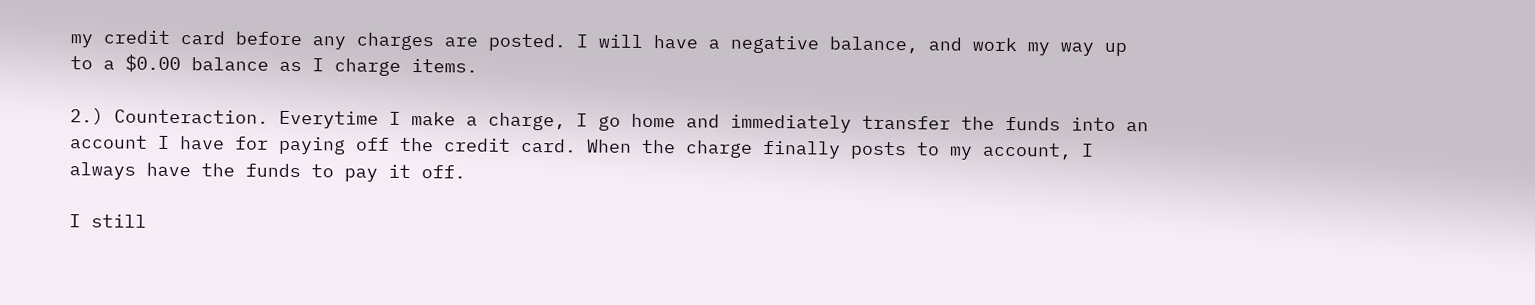my credit card before any charges are posted. I will have a negative balance, and work my way up to a $0.00 balance as I charge items.

2.) Counteraction. Everytime I make a charge, I go home and immediately transfer the funds into an account I have for paying off the credit card. When the charge finally posts to my account, I always have the funds to pay it off.

I still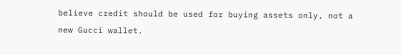believe credit should be used for buying assets only, not a new Gucci wallet.